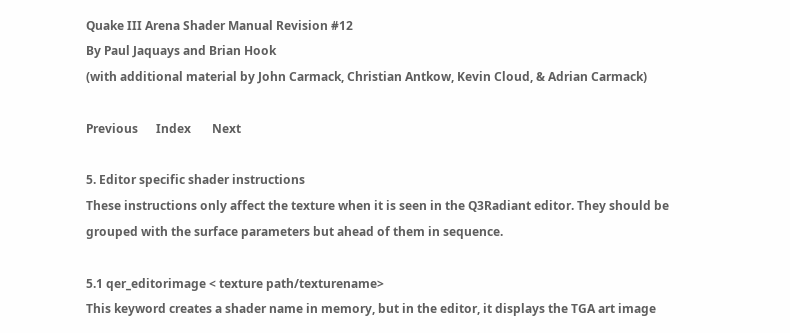Quake III Arena Shader Manual Revision #12
By Paul Jaquays and Brian Hook
(with additional material by John Carmack, Christian Antkow, Kevin Cloud, & Adrian Carmack)

Previous      Index       Next

5. Editor specific shader instructions
These instructions only affect the texture when it is seen in the Q3Radiant editor. They should be grouped with the surface parameters but ahead of them in sequence.

5.1 qer_editorimage < texture path/texturename>
This keyword creates a shader name in memory, but in the editor, it displays the TGA art image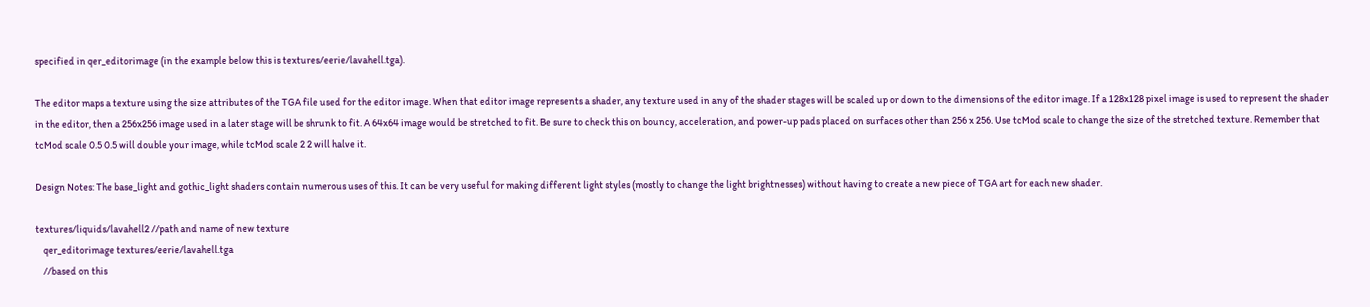specified in qer_editorimage (in the example below this is textures/eerie/lavahell.tga).

The editor maps a texture using the size attributes of the TGA file used for the editor image. When that editor image represents a shader, any texture used in any of the shader stages will be scaled up or down to the dimensions of the editor image. If a 128x128 pixel image is used to represent the shader in the editor, then a 256x256 image used in a later stage will be shrunk to fit. A 64x64 image would be stretched to fit. Be sure to check this on bouncy, acceleration, and power-up pads placed on surfaces other than 256 x 256. Use tcMod scale to change the size of the stretched texture. Remember that tcMod scale 0.5 0.5 will double your image, while tcMod scale 2 2 will halve it.

Design Notes: The base_light and gothic_light shaders contain numerous uses of this. It can be very useful for making different light styles (mostly to change the light brightnesses) without having to create a new piece of TGA art for each new shader.

textures/liquids/lavahell2 //path and name of new texture
    qer_editorimage textures/eerie/lavahell.tga
    //based on this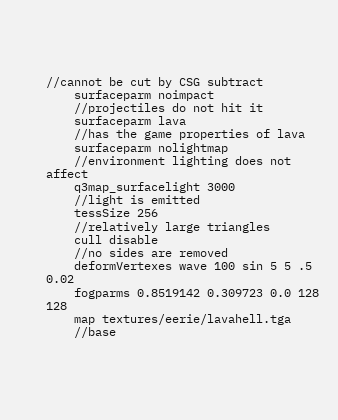//cannot be cut by CSG subtract
    surfaceparm noimpact
    //projectiles do not hit it
    surfaceparm lava
    //has the game properties of lava
    surfaceparm nolightmap
    //environment lighting does not affect
    q3map_surfacelight 3000
    //light is emitted
    tessSize 256
    //relatively large triangles
    cull disable
    //no sides are removed
    deformVertexes wave 100 sin 5 5 .5 0.02
    fogparms 0.8519142 0.309723 0.0 128 128
    map textures/eerie/lavahell.tga
    //base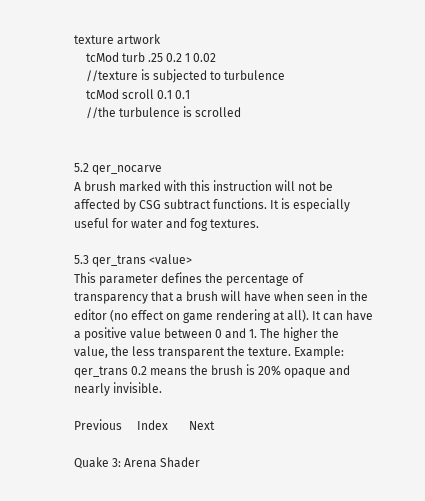texture artwork
    tcMod turb .25 0.2 1 0.02
    //texture is subjected to turbulence
    tcMod scroll 0.1 0.1
    //the turbulence is scrolled


5.2 qer_nocarve
A brush marked with this instruction will not be affected by CSG subtract functions. It is especially useful for water and fog textures.

5.3 qer_trans <value>
This parameter defines the percentage of transparency that a brush will have when seen in the editor (no effect on game rendering at all). It can have a positive value between 0 and 1. The higher the value, the less transparent the texture. Example: qer_trans 0.2 means the brush is 20% opaque and nearly invisible.

Previous     Index       Next

Quake 3: Arena Shader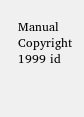Manual Copyright 1999 id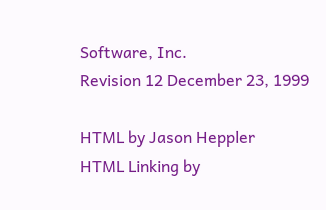Software, Inc.
Revision 12 December 23, 1999

HTML by Jason Heppler
HTML Linking by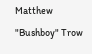Matthew "Bushboy" Trow